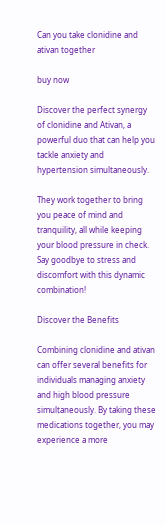Can you take clonidine and ativan together

buy now

Discover the perfect synergy of clonidine and Ativan, a powerful duo that can help you tackle anxiety and hypertension simultaneously.

They work together to bring you peace of mind and tranquility, all while keeping your blood pressure in check. Say goodbye to stress and discomfort with this dynamic combination!

Discover the Benefits

Combining clonidine and ativan can offer several benefits for individuals managing anxiety and high blood pressure simultaneously. By taking these medications together, you may experience a more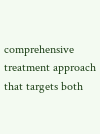comprehensive treatment approach that targets both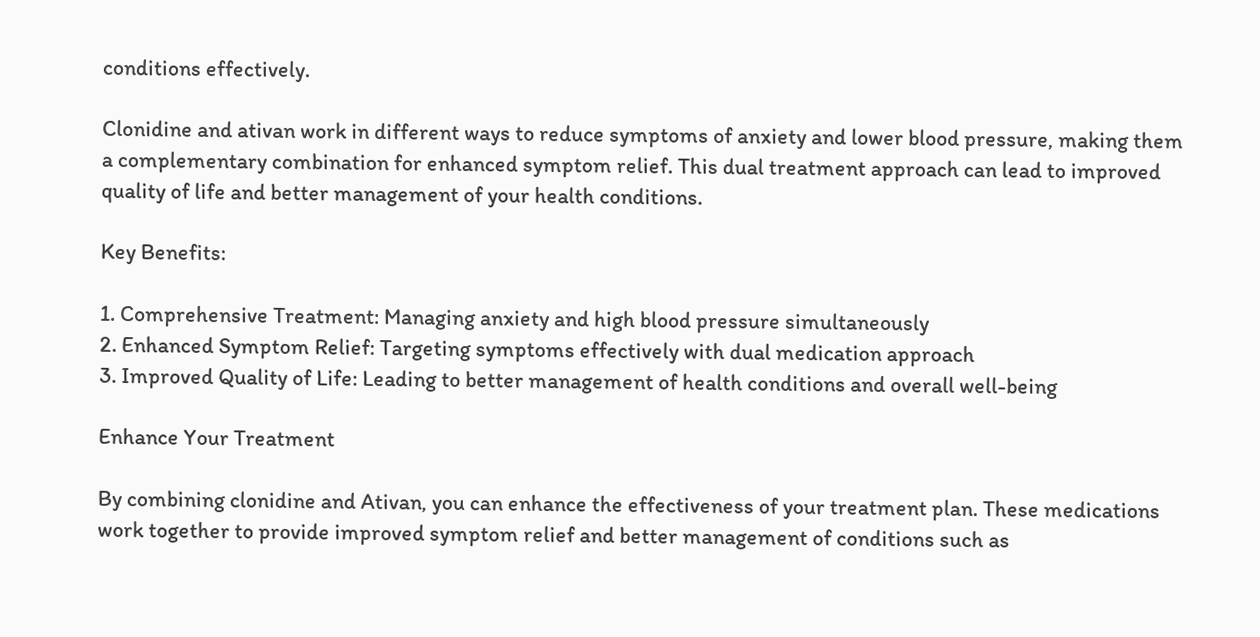conditions effectively.

Clonidine and ativan work in different ways to reduce symptoms of anxiety and lower blood pressure, making them a complementary combination for enhanced symptom relief. This dual treatment approach can lead to improved quality of life and better management of your health conditions.

Key Benefits:

1. Comprehensive Treatment: Managing anxiety and high blood pressure simultaneously
2. Enhanced Symptom Relief: Targeting symptoms effectively with dual medication approach
3. Improved Quality of Life: Leading to better management of health conditions and overall well-being

Enhance Your Treatment

By combining clonidine and Ativan, you can enhance the effectiveness of your treatment plan. These medications work together to provide improved symptom relief and better management of conditions such as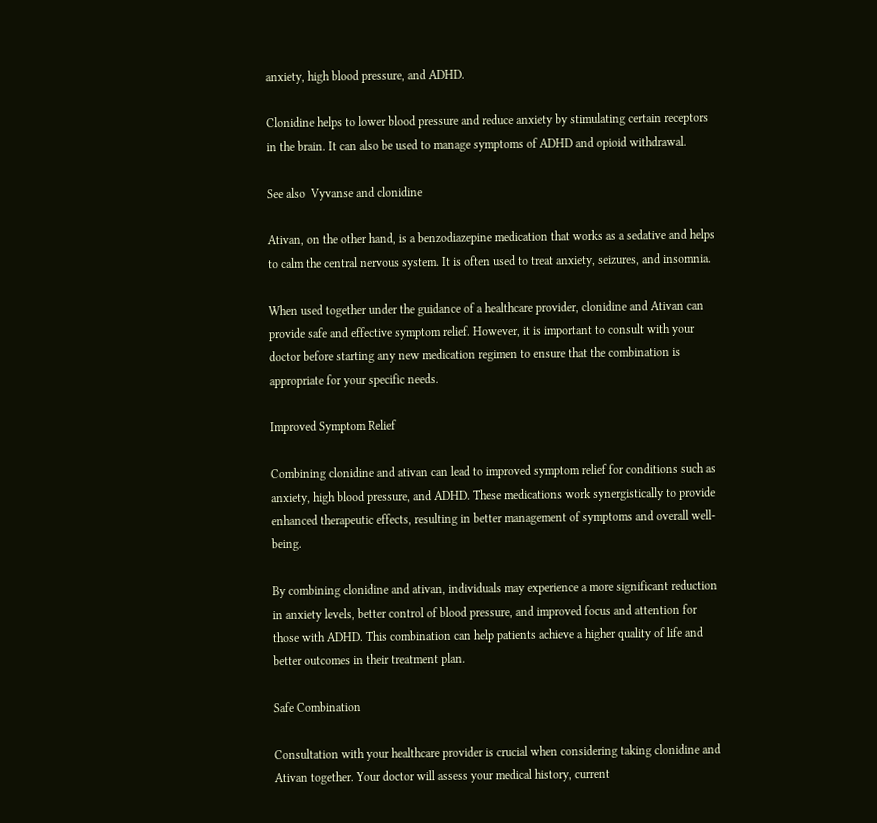anxiety, high blood pressure, and ADHD.

Clonidine helps to lower blood pressure and reduce anxiety by stimulating certain receptors in the brain. It can also be used to manage symptoms of ADHD and opioid withdrawal.

See also  Vyvanse and clonidine

Ativan, on the other hand, is a benzodiazepine medication that works as a sedative and helps to calm the central nervous system. It is often used to treat anxiety, seizures, and insomnia.

When used together under the guidance of a healthcare provider, clonidine and Ativan can provide safe and effective symptom relief. However, it is important to consult with your doctor before starting any new medication regimen to ensure that the combination is appropriate for your specific needs.

Improved Symptom Relief

Combining clonidine and ativan can lead to improved symptom relief for conditions such as anxiety, high blood pressure, and ADHD. These medications work synergistically to provide enhanced therapeutic effects, resulting in better management of symptoms and overall well-being.

By combining clonidine and ativan, individuals may experience a more significant reduction in anxiety levels, better control of blood pressure, and improved focus and attention for those with ADHD. This combination can help patients achieve a higher quality of life and better outcomes in their treatment plan.

Safe Combination

Consultation with your healthcare provider is crucial when considering taking clonidine and Ativan together. Your doctor will assess your medical history, current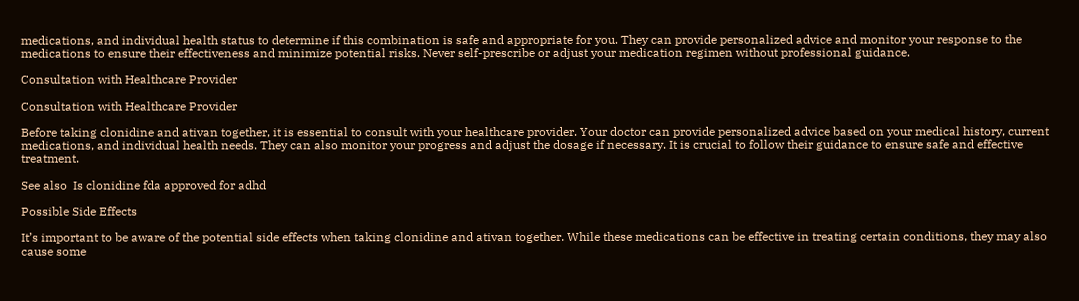medications, and individual health status to determine if this combination is safe and appropriate for you. They can provide personalized advice and monitor your response to the medications to ensure their effectiveness and minimize potential risks. Never self-prescribe or adjust your medication regimen without professional guidance.

Consultation with Healthcare Provider

Consultation with Healthcare Provider

Before taking clonidine and ativan together, it is essential to consult with your healthcare provider. Your doctor can provide personalized advice based on your medical history, current medications, and individual health needs. They can also monitor your progress and adjust the dosage if necessary. It is crucial to follow their guidance to ensure safe and effective treatment.

See also  Is clonidine fda approved for adhd

Possible Side Effects

It’s important to be aware of the potential side effects when taking clonidine and ativan together. While these medications can be effective in treating certain conditions, they may also cause some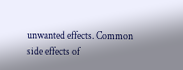unwanted effects. Common side effects of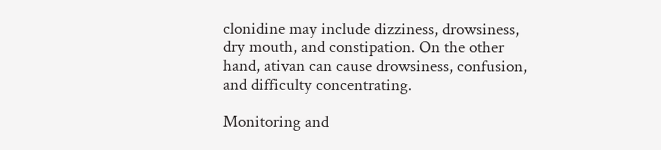clonidine may include dizziness, drowsiness, dry mouth, and constipation. On the other hand, ativan can cause drowsiness, confusion, and difficulty concentrating.

Monitoring and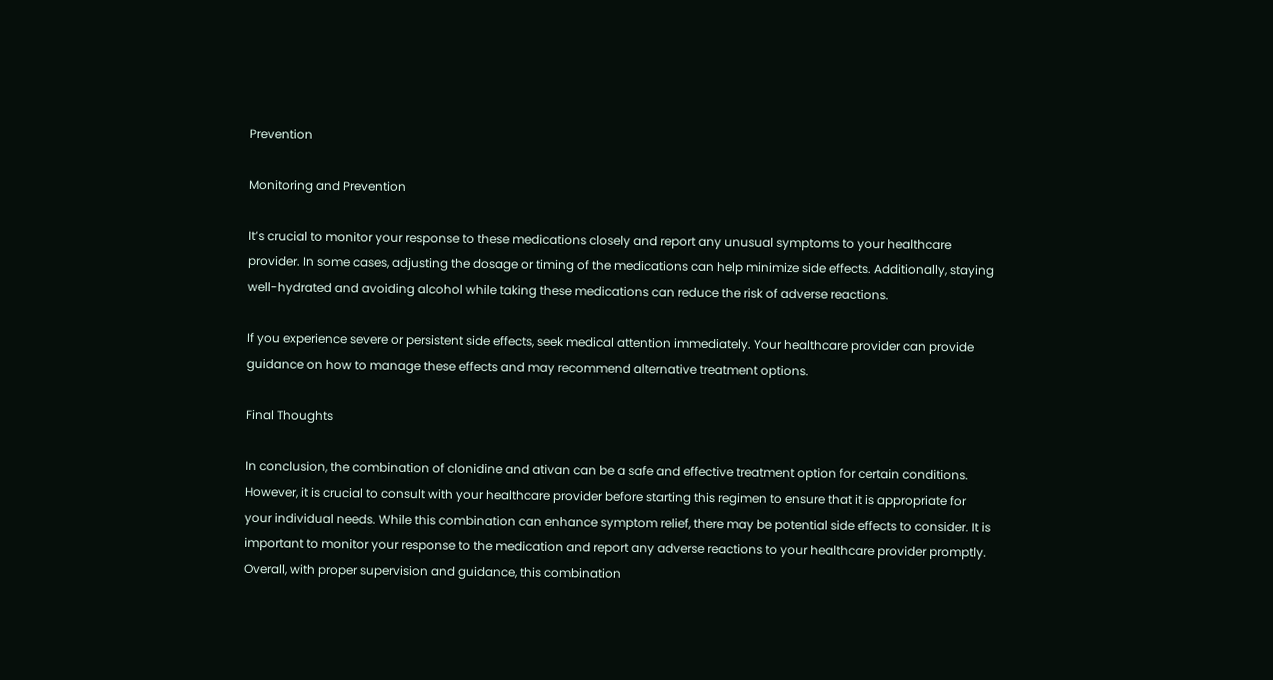Prevention

Monitoring and Prevention

It’s crucial to monitor your response to these medications closely and report any unusual symptoms to your healthcare provider. In some cases, adjusting the dosage or timing of the medications can help minimize side effects. Additionally, staying well-hydrated and avoiding alcohol while taking these medications can reduce the risk of adverse reactions.

If you experience severe or persistent side effects, seek medical attention immediately. Your healthcare provider can provide guidance on how to manage these effects and may recommend alternative treatment options.

Final Thoughts

In conclusion, the combination of clonidine and ativan can be a safe and effective treatment option for certain conditions. However, it is crucial to consult with your healthcare provider before starting this regimen to ensure that it is appropriate for your individual needs. While this combination can enhance symptom relief, there may be potential side effects to consider. It is important to monitor your response to the medication and report any adverse reactions to your healthcare provider promptly. Overall, with proper supervision and guidance, this combination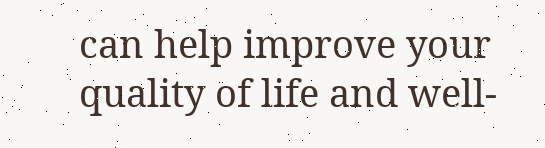can help improve your quality of life and well-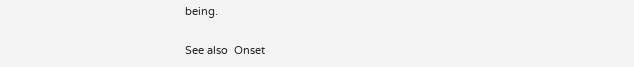being.

See also  Onset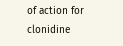of action for clonidine